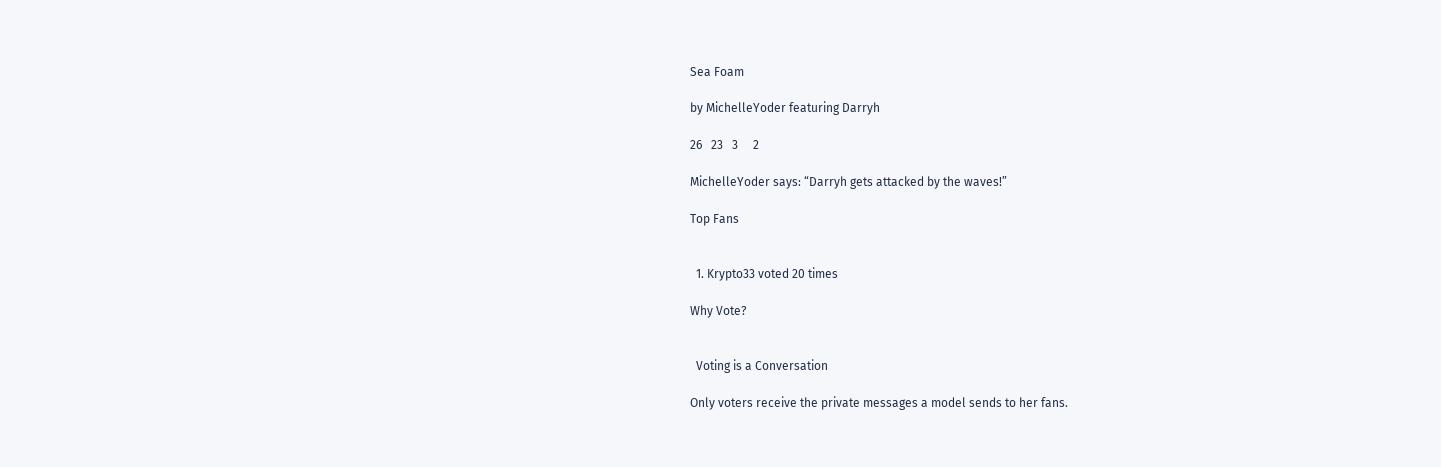Sea Foam

by MichelleYoder featuring Darryh

26   23   3     2

MichelleYoder says: “Darryh gets attacked by the waves!”

Top Fans


  1. Krypto33 voted 20 times

Why Vote?


  Voting is a Conversation

Only voters receive the private messages a model sends to her fans.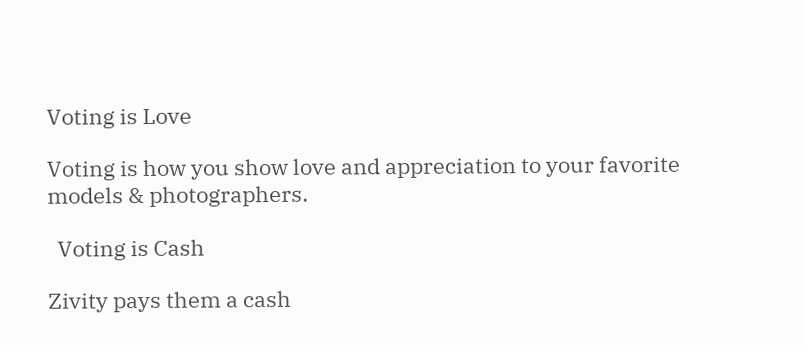Voting is Love

Voting is how you show love and appreciation to your favorite models & photographers.

  Voting is Cash

Zivity pays them a cash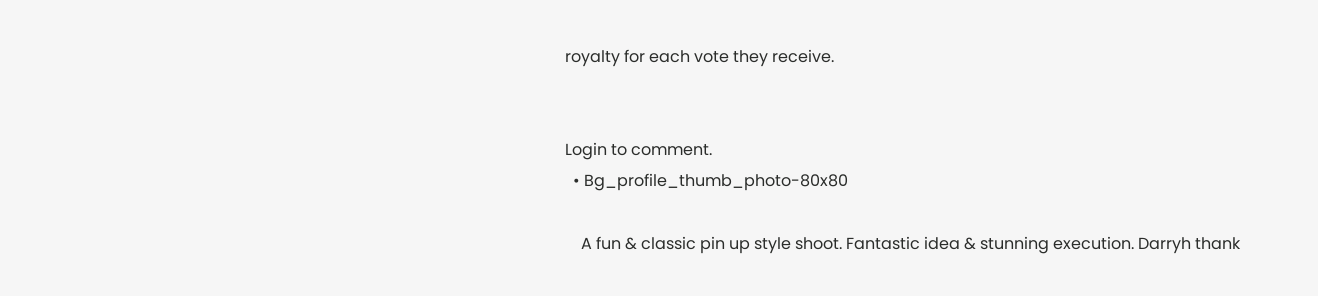royalty for each vote they receive.


Login to comment.
  • Bg_profile_thumb_photo-80x80

    A fun & classic pin up style shoot. Fantastic idea & stunning execution. Darryh thank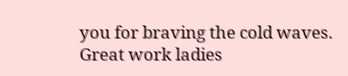you for braving the cold waves. Great work ladies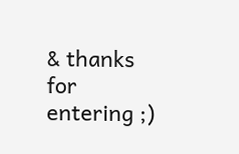& thanks for entering ;)